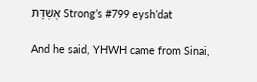אֶשְׁדָּת Strong’s #799 eysh’dat

And he said, YHWH came from Sinai,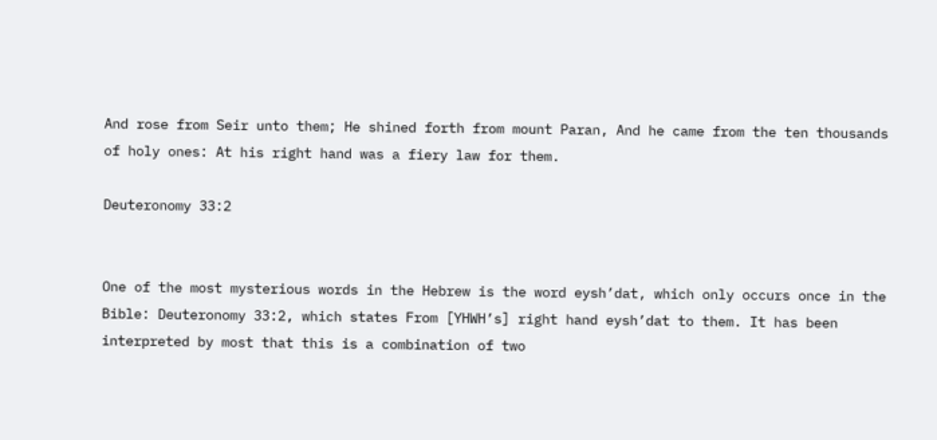And rose from Seir unto them; He shined forth from mount Paran, And he came from the ten thousands of holy ones: At his right hand was a fiery law for them.

Deuteronomy 33:2


One of the most mysterious words in the Hebrew is the word eysh’dat, which only occurs once in the Bible: Deuteronomy 33:2, which states From [YHWH’s] right hand eysh’dat to them. It has been interpreted by most that this is a combination of two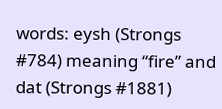words: eysh (Strongs #784) meaning “fire” and dat (Strongs #1881)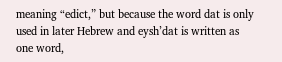meaning “edict,” but because the word dat is only used in later Hebrew and eysh’dat is written as one word,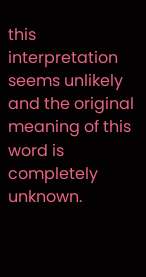this interpretation seems unlikely and the original meaning of this word is completely unknown.